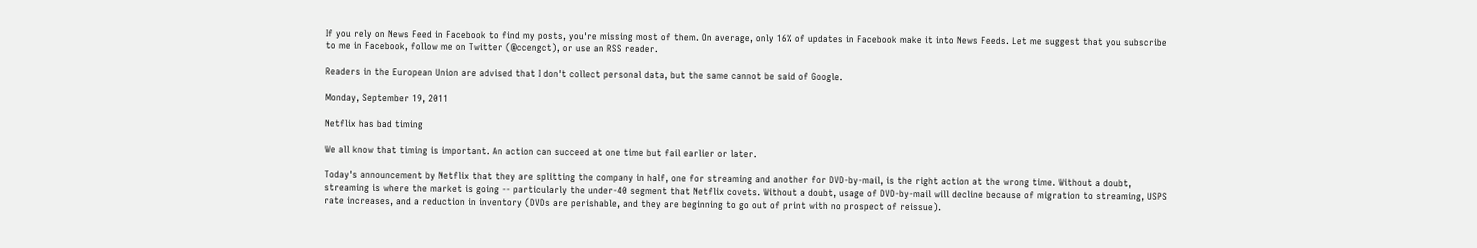If you rely on News Feed in Facebook to find my posts, you're missing most of them. On average, only 16% of updates in Facebook make it into News Feeds. Let me suggest that you subscribe to me in Facebook, follow me on Twitter (@ccengct), or use an RSS reader.

Readers in the European Union are advised that I don't collect personal data, but the same cannot be said of Google.

Monday, September 19, 2011

Netflix has bad timing

We all know that timing is important. An action can succeed at one time but fail earlier or later.

Today's announcement by Netflix that they are splitting the company in half, one for streaming and another for DVD-by-mail, is the right action at the wrong time. Without a doubt, streaming is where the market is going -- particularly the under-40 segment that Netflix covets. Without a doubt, usage of DVD-by-mail will decline because of migration to streaming, USPS rate increases, and a reduction in inventory (DVDs are perishable, and they are beginning to go out of print with no prospect of reissue).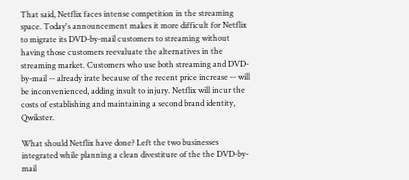That said, Netflix faces intense competition in the streaming space. Today's announcement makes it more difficult for Netflix to migrate its DVD-by-mail customers to streaming without having those customers reevaluate the alternatives in the streaming market. Customers who use both streaming and DVD-by-mail -- already irate because of the recent price increase -- will be inconvenienced, adding insult to injury. Netflix will incur the costs of establishing and maintaining a second brand identity, Qwikster.

What should Netflix have done? Left the two businesses integrated while planning a clean divestiture of the the DVD-by-mail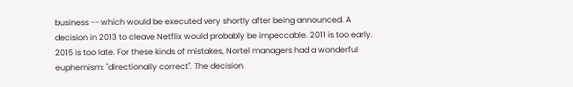business -- which would be executed very shortly after being announced. A decision in 2013 to cleave Netflix would probably be impeccable. 2011 is too early. 2015 is too late. For these kinds of mistakes, Nortel managers had a wonderful euphemism: "directionally correct". The decision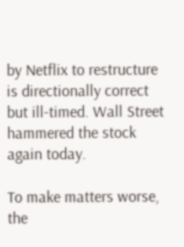by Netflix to restructure is directionally correct but ill-timed. Wall Street hammered the stock again today.

To make matters worse, the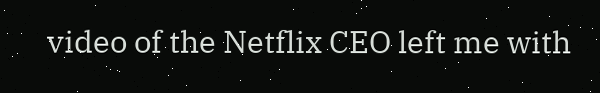video of the Netflix CEO left me with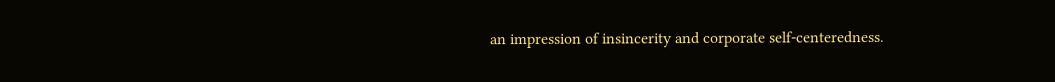an impression of insincerity and corporate self-centeredness.